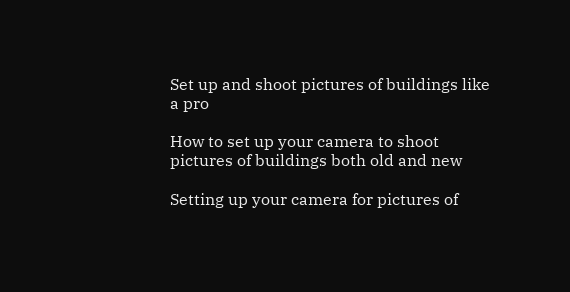Set up and shoot pictures of buildings like a pro

How to set up your camera to shoot pictures of buildings both old and new

Setting up your camera for pictures of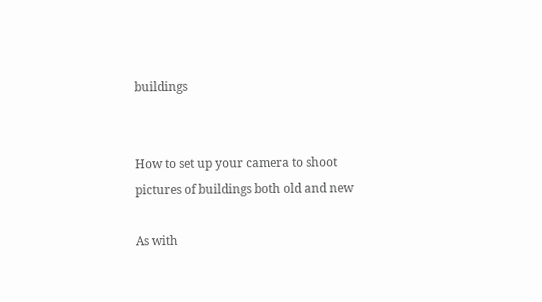buildings


How to set up your camera to shoot pictures of buildings both old and new

As with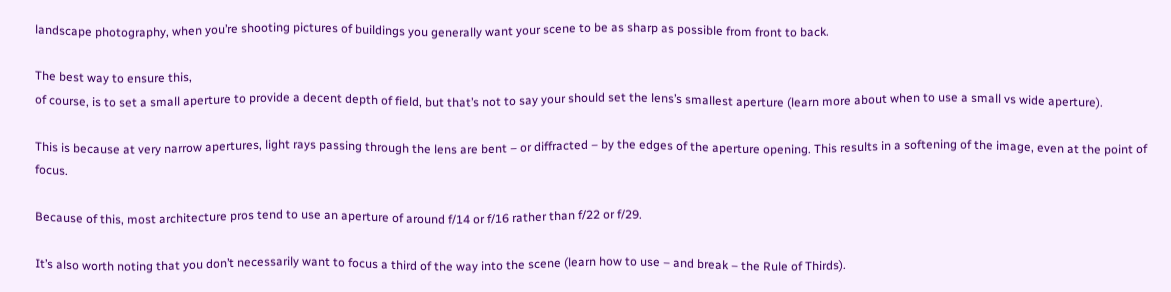landscape photography, when you’re shooting pictures of buildings you generally want your scene to be as sharp as possible from front to back.

The best way to ensure this,
of course, is to set a small aperture to provide a decent depth of field, but that’s not to say your should set the lens’s smallest aperture (learn more about when to use a small vs wide aperture).

This is because at very narrow apertures, light rays passing through the lens are bent – or diffracted – by the edges of the aperture opening. This results in a softening of the image, even at the point of focus.

Because of this, most architecture pros tend to use an aperture of around f/14 or f/16 rather than f/22 or f/29.

It’s also worth noting that you don’t necessarily want to focus a third of the way into the scene (learn how to use – and break – the Rule of Thirds).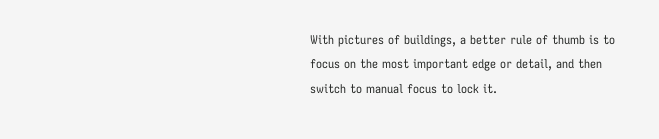With pictures of buildings, a better rule of thumb is to focus on the most important edge or detail, and then switch to manual focus to lock it.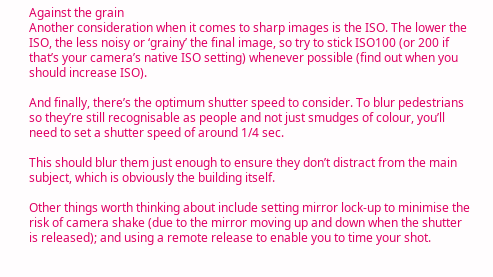Against the grain
Another consideration when it comes to sharp images is the ISO. The lower the ISO, the less noisy or ‘grainy’ the final image, so try to stick ISO100 (or 200 if that’s your camera’s native ISO setting) whenever possible (find out when you should increase ISO).

And finally, there’s the optimum shutter speed to consider. To blur pedestrians so they’re still recognisable as people and not just smudges of colour, you’ll need to set a shutter speed of around 1/4 sec.

This should blur them just enough to ensure they don’t distract from the main subject, which is obviously the building itself.

Other things worth thinking about include setting mirror lock-up to minimise the risk of camera shake (due to the mirror moving up and down when the shutter is released); and using a remote release to enable you to time your shot.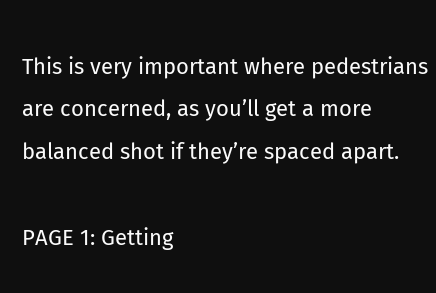This is very important where pedestrians are concerned, as you’ll get a more balanced shot if they’re spaced apart.

PAGE 1: Getting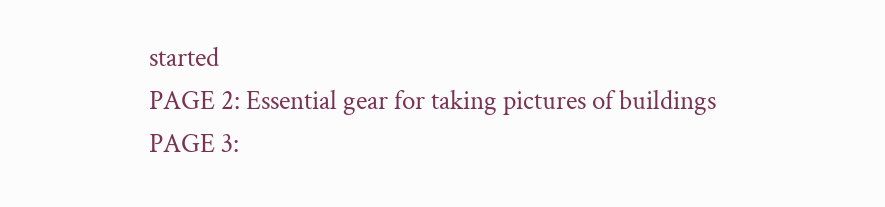started
PAGE 2: Essential gear for taking pictures of buildings
PAGE 3: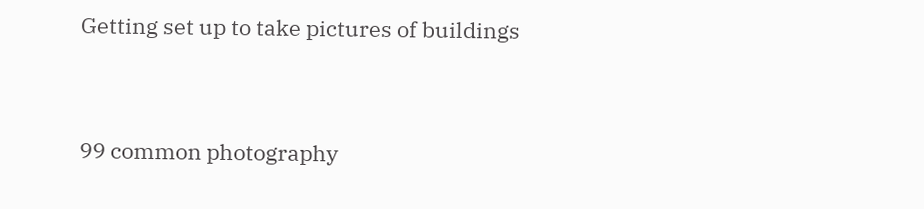Getting set up to take pictures of buildings


99 common photography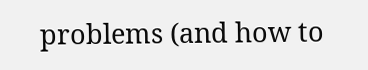problems (and how to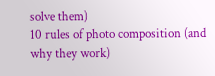solve them)
10 rules of photo composition (and why they work)